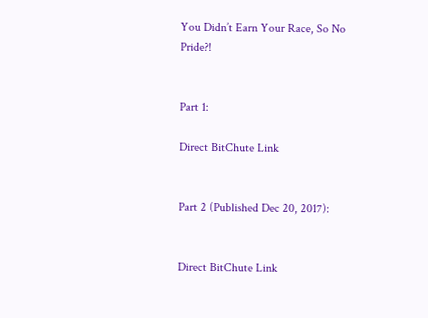You Didn’t Earn Your Race, So No Pride?!


Part 1:

Direct BitChute Link


Part 2 (Published Dec 20, 2017):


Direct BitChute Link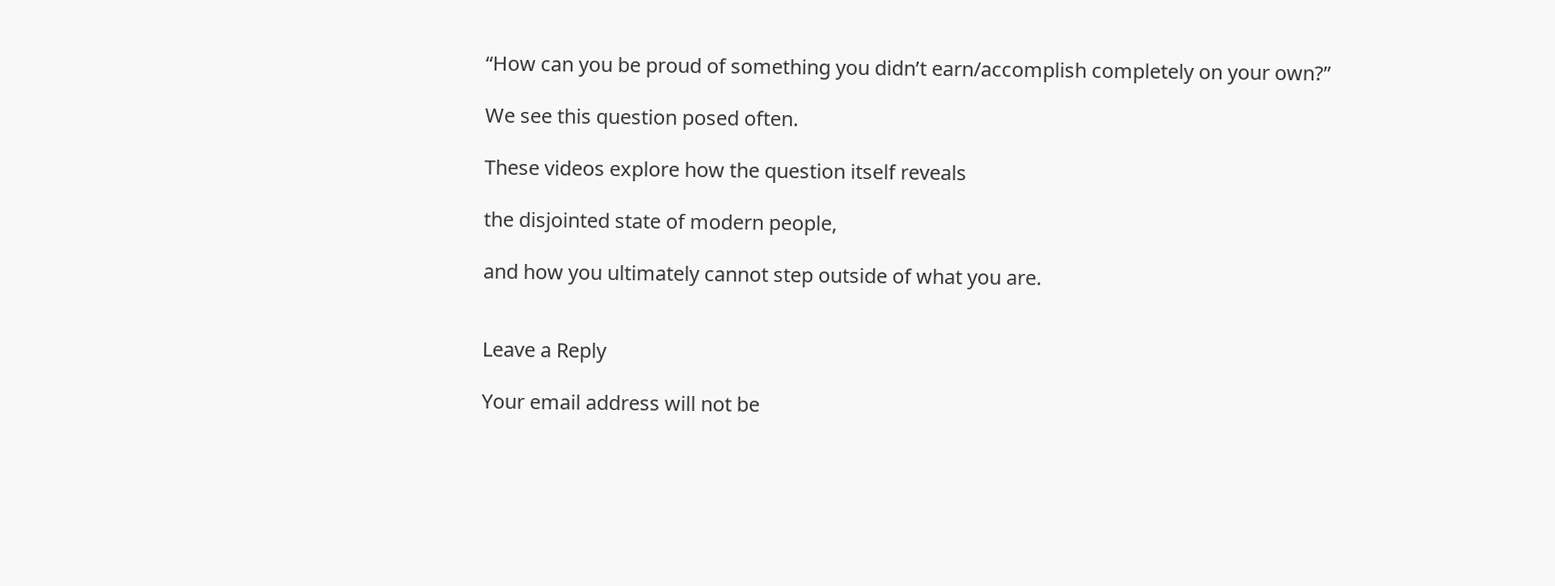“How can you be proud of something you didn’t earn/accomplish completely on your own?”

We see this question posed often.

These videos explore how the question itself reveals

the disjointed state of modern people,

and how you ultimately cannot step outside of what you are.


Leave a Reply

Your email address will not be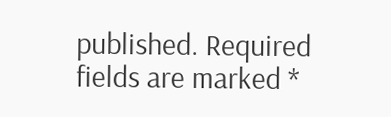published. Required fields are marked *